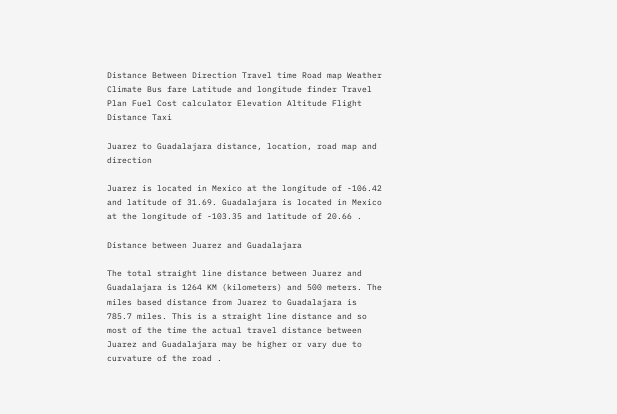Distance Between Direction Travel time Road map Weather Climate Bus fare Latitude and longitude finder Travel Plan Fuel Cost calculator Elevation Altitude Flight Distance Taxi

Juarez to Guadalajara distance, location, road map and direction

Juarez is located in Mexico at the longitude of -106.42 and latitude of 31.69. Guadalajara is located in Mexico at the longitude of -103.35 and latitude of 20.66 .

Distance between Juarez and Guadalajara

The total straight line distance between Juarez and Guadalajara is 1264 KM (kilometers) and 500 meters. The miles based distance from Juarez to Guadalajara is 785.7 miles. This is a straight line distance and so most of the time the actual travel distance between Juarez and Guadalajara may be higher or vary due to curvature of the road .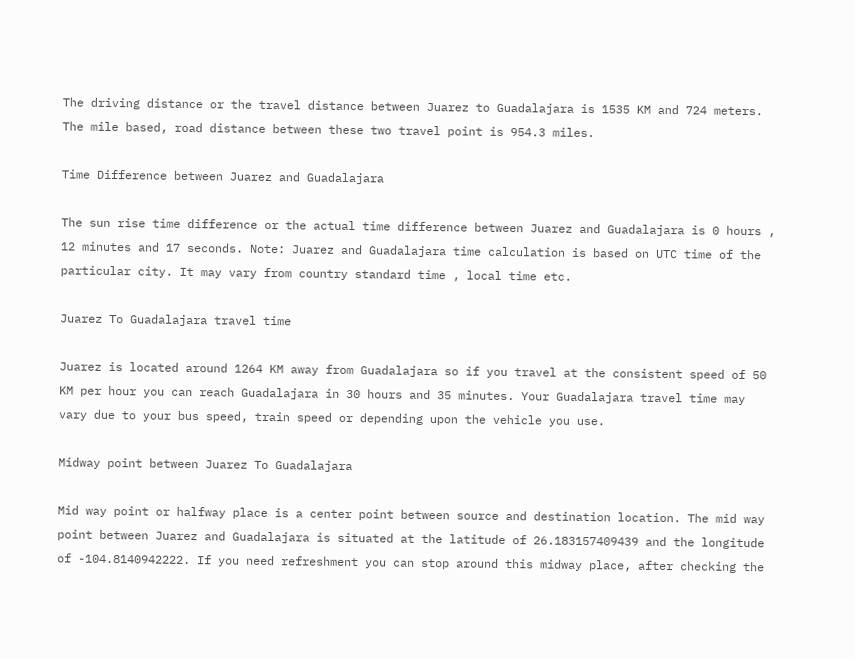The driving distance or the travel distance between Juarez to Guadalajara is 1535 KM and 724 meters. The mile based, road distance between these two travel point is 954.3 miles.

Time Difference between Juarez and Guadalajara

The sun rise time difference or the actual time difference between Juarez and Guadalajara is 0 hours , 12 minutes and 17 seconds. Note: Juarez and Guadalajara time calculation is based on UTC time of the particular city. It may vary from country standard time , local time etc.

Juarez To Guadalajara travel time

Juarez is located around 1264 KM away from Guadalajara so if you travel at the consistent speed of 50 KM per hour you can reach Guadalajara in 30 hours and 35 minutes. Your Guadalajara travel time may vary due to your bus speed, train speed or depending upon the vehicle you use.

Midway point between Juarez To Guadalajara

Mid way point or halfway place is a center point between source and destination location. The mid way point between Juarez and Guadalajara is situated at the latitude of 26.183157409439 and the longitude of -104.8140942222. If you need refreshment you can stop around this midway place, after checking the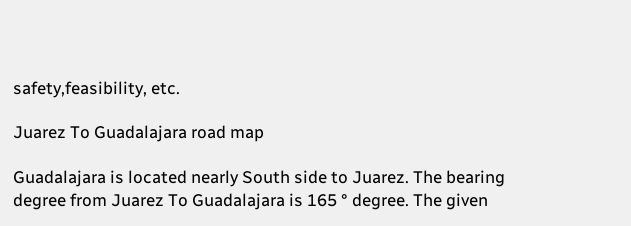safety,feasibility, etc.

Juarez To Guadalajara road map

Guadalajara is located nearly South side to Juarez. The bearing degree from Juarez To Guadalajara is 165 ° degree. The given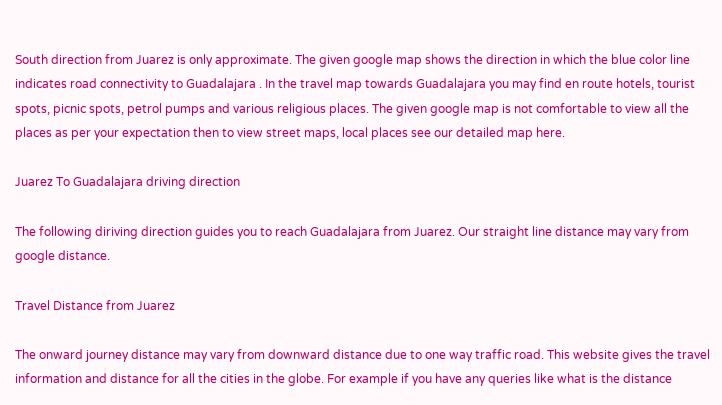South direction from Juarez is only approximate. The given google map shows the direction in which the blue color line indicates road connectivity to Guadalajara . In the travel map towards Guadalajara you may find en route hotels, tourist spots, picnic spots, petrol pumps and various religious places. The given google map is not comfortable to view all the places as per your expectation then to view street maps, local places see our detailed map here.

Juarez To Guadalajara driving direction

The following diriving direction guides you to reach Guadalajara from Juarez. Our straight line distance may vary from google distance.

Travel Distance from Juarez

The onward journey distance may vary from downward distance due to one way traffic road. This website gives the travel information and distance for all the cities in the globe. For example if you have any queries like what is the distance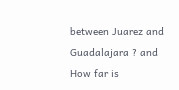between Juarez and Guadalajara ? and How far is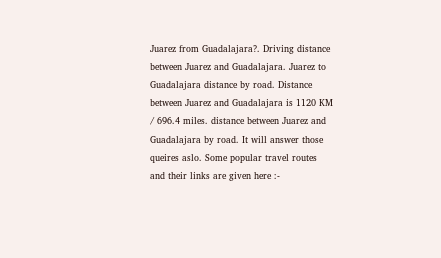Juarez from Guadalajara?. Driving distance between Juarez and Guadalajara. Juarez to Guadalajara distance by road. Distance between Juarez and Guadalajara is 1120 KM / 696.4 miles. distance between Juarez and Guadalajara by road. It will answer those queires aslo. Some popular travel routes and their links are given here :-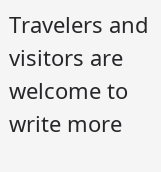Travelers and visitors are welcome to write more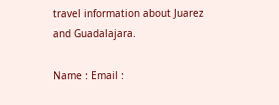travel information about Juarez and Guadalajara.

Name : Email :